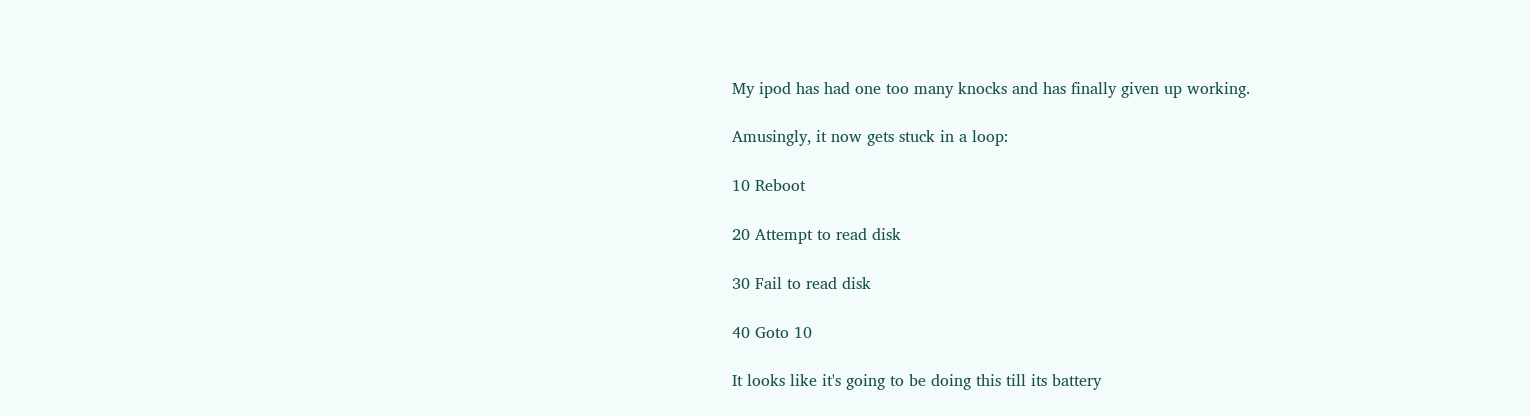My ipod has had one too many knocks and has finally given up working.

Amusingly, it now gets stuck in a loop:

10 Reboot

20 Attempt to read disk

30 Fail to read disk

40 Goto 10

It looks like it's going to be doing this till its battery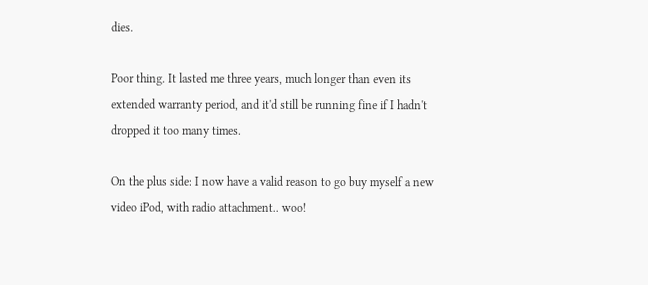dies.

Poor thing. It lasted me three years, much longer than even its extended warranty period, and it'd still be running fine if I hadn't dropped it too many times.

On the plus side: I now have a valid reason to go buy myself a new video iPod, with radio attachment.. woo!